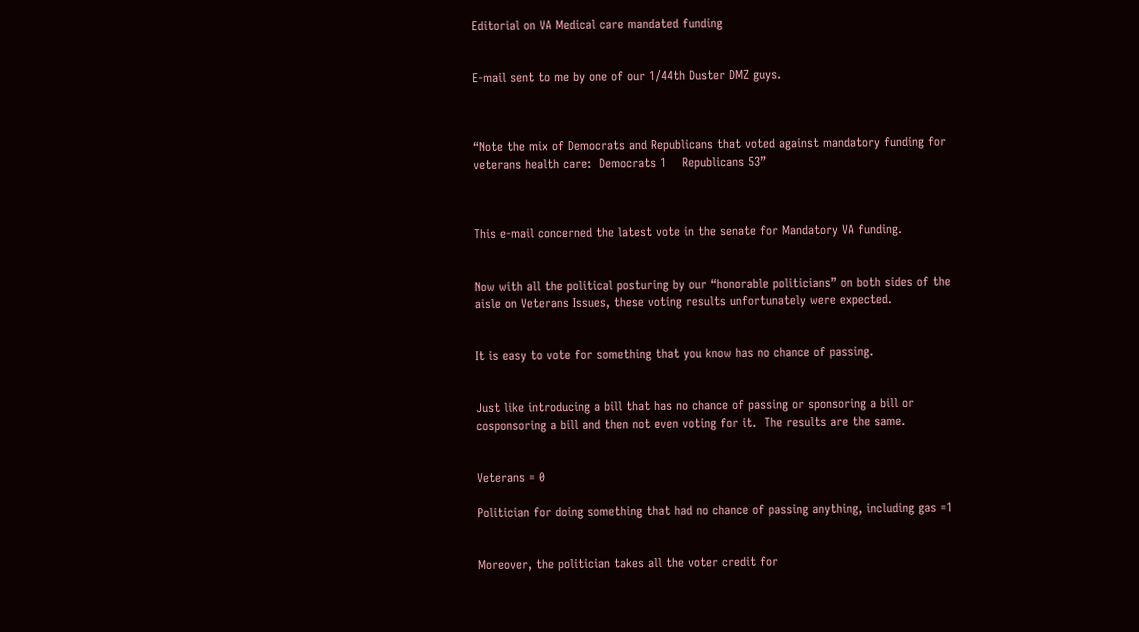Editorial on VA Medical care mandated funding


E-mail sent to me by one of our 1/44th Duster DMZ guys.



“Note the mix of Democrats and Republicans that voted against mandatory funding for veterans health care:  Democrats 1    Republicans 53”



This e-mail concerned the latest vote in the senate for Mandatory VA funding.


Now with all the political posturing by our “honorable politicians” on both sides of the aisle on Veterans Issues, these voting results unfortunately were expected.


It is easy to vote for something that you know has no chance of passing.


Just like introducing a bill that has no chance of passing or sponsoring a bill or cosponsoring a bill and then not even voting for it.  The results are the same.


Veterans = 0

Politician for doing something that had no chance of passing anything, including gas =1


Moreover, the politician takes all the voter credit for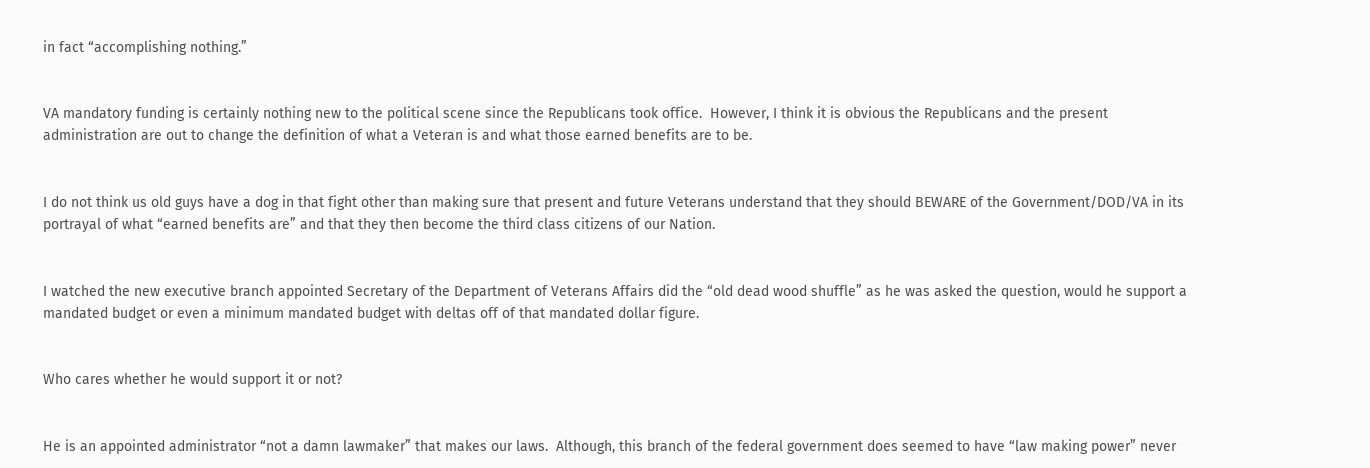in fact “accomplishing nothing.”


VA mandatory funding is certainly nothing new to the political scene since the Republicans took office.  However, I think it is obvious the Republicans and the present administration are out to change the definition of what a Veteran is and what those earned benefits are to be.


I do not think us old guys have a dog in that fight other than making sure that present and future Veterans understand that they should BEWARE of the Government/DOD/VA in its portrayal of what “earned benefits are” and that they then become the third class citizens of our Nation.


I watched the new executive branch appointed Secretary of the Department of Veterans Affairs did the “old dead wood shuffle” as he was asked the question, would he support a mandated budget or even a minimum mandated budget with deltas off of that mandated dollar figure.


Who cares whether he would support it or not?


He is an appointed administrator “not a damn lawmaker” that makes our laws.  Although, this branch of the federal government does seemed to have “law making power” never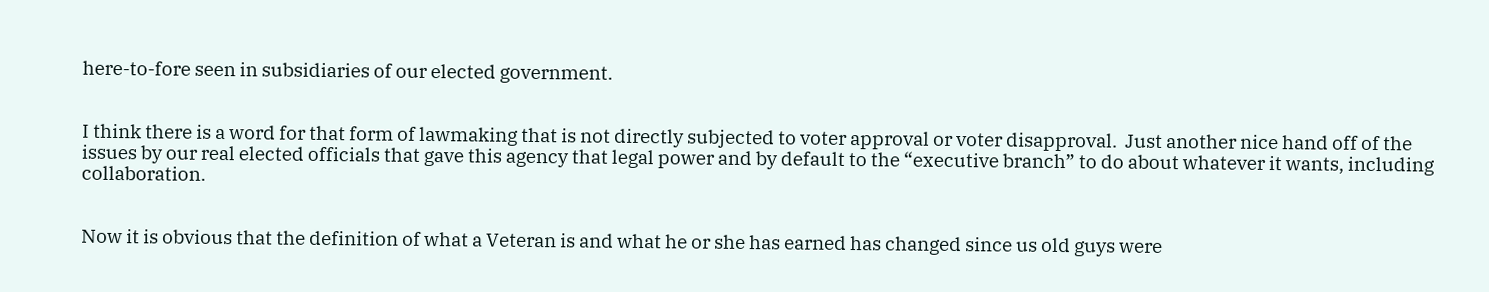here-to-fore seen in subsidiaries of our elected government.


I think there is a word for that form of lawmaking that is not directly subjected to voter approval or voter disapproval.  Just another nice hand off of the issues by our real elected officials that gave this agency that legal power and by default to the “executive branch” to do about whatever it wants, including collaboration.


Now it is obvious that the definition of what a Veteran is and what he or she has earned has changed since us old guys were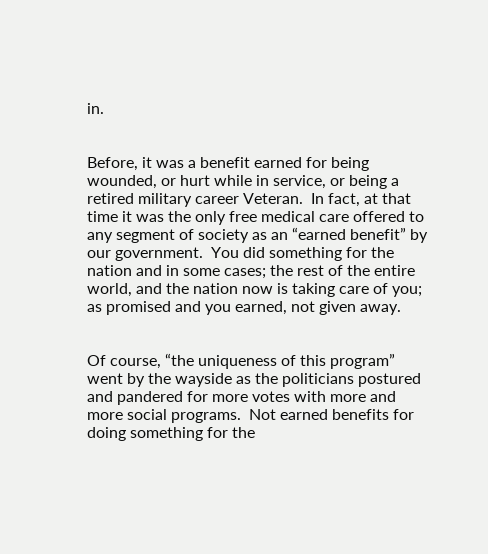in.


Before, it was a benefit earned for being wounded, or hurt while in service, or being a retired military career Veteran.  In fact, at that time it was the only free medical care offered to any segment of society as an “earned benefit” by our government.  You did something for the nation and in some cases; the rest of the entire world, and the nation now is taking care of you; as promised and you earned, not given away.


Of course, “the uniqueness of this program” went by the wayside as the politicians postured and pandered for more votes with more and more social programs.  Not earned benefits for doing something for the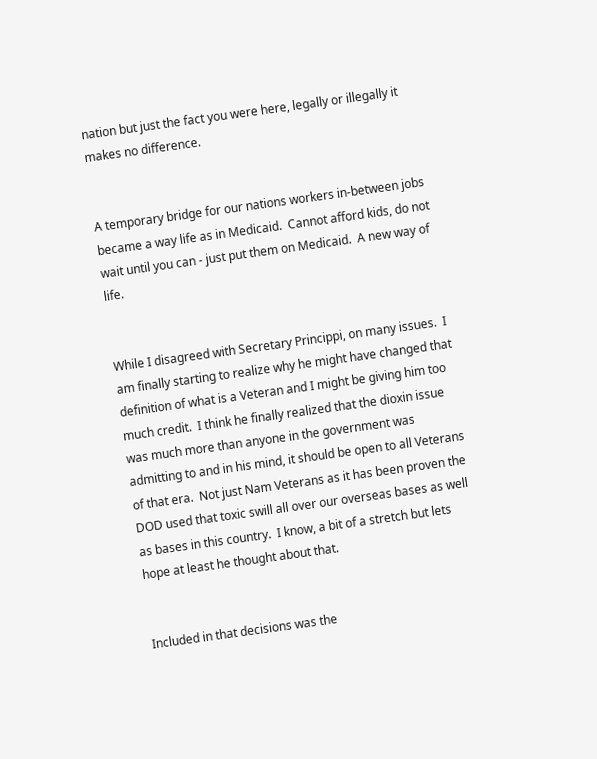nation but just the fact you were here, legally or illegally it makes no difference.


A temporary bridge for our nations workers in-between jobs became a way life as in Medicaid.  Cannot afford kids, do not wait until you can - just put them on Medicaid.  A new way of life.


While I disagreed with Secretary Princippi, on many issues.  I am finally starting to realize why he might have changed that definition of what is a Veteran and I might be giving him too much credit.  I think he finally realized that the dioxin issue was much more than anyone in the government was admitting to and in his mind, it should be open to all Veterans of that era.  Not just Nam Veterans as it has been proven the DOD used that toxic swill all over our overseas bases as well as bases in this country.  I know, a bit of a stretch but lets hope at least he thought about that.


Included in that decisions was the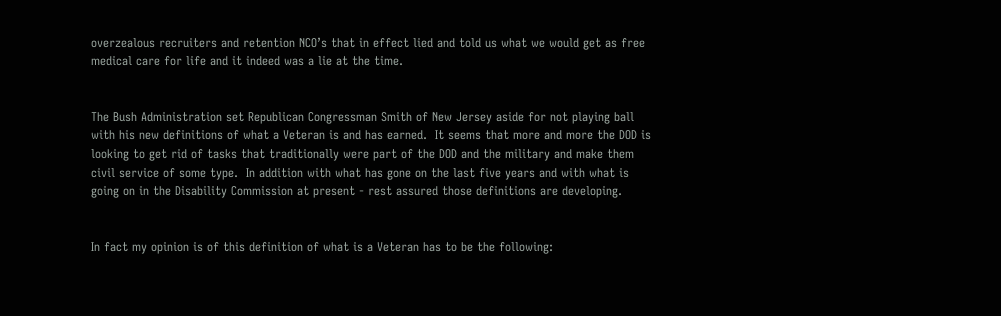overzealous recruiters and retention NCO’s that in effect lied and told us what we would get as free medical care for life and it indeed was a lie at the time.


The Bush Administration set Republican Congressman Smith of New Jersey aside for not playing ball with his new definitions of what a Veteran is and has earned.  It seems that more and more the DOD is looking to get rid of tasks that traditionally were part of the DOD and the military and make them civil service of some type.  In addition with what has gone on the last five years and with what is going on in the Disability Commission at present - rest assured those definitions are developing.


In fact my opinion is of this definition of what is a Veteran has to be the following: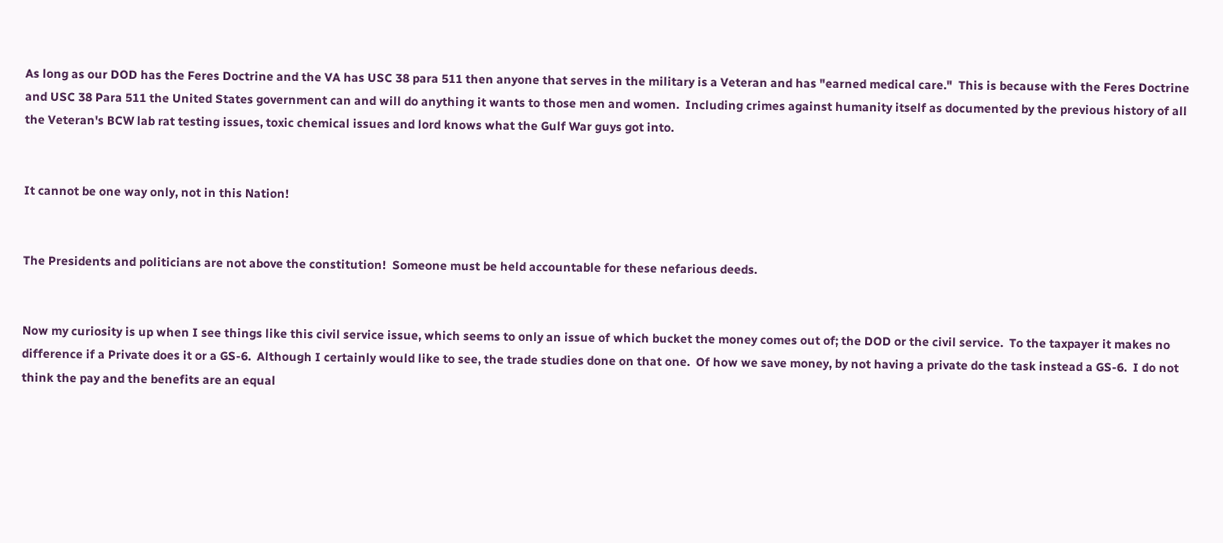As long as our DOD has the Feres Doctrine and the VA has USC 38 para 511 then anyone that serves in the military is a Veteran and has "earned medical care."  This is because with the Feres Doctrine and USC 38 Para 511 the United States government can and will do anything it wants to those men and women.  Including crimes against humanity itself as documented by the previous history of all the Veteran's BCW lab rat testing issues, toxic chemical issues and lord knows what the Gulf War guys got into.


It cannot be one way only, not in this Nation!


The Presidents and politicians are not above the constitution!  Someone must be held accountable for these nefarious deeds.


Now my curiosity is up when I see things like this civil service issue, which seems to only an issue of which bucket the money comes out of; the DOD or the civil service.  To the taxpayer it makes no difference if a Private does it or a GS-6.  Although I certainly would like to see, the trade studies done on that one.  Of how we save money, by not having a private do the task instead a GS-6.  I do not think the pay and the benefits are an equal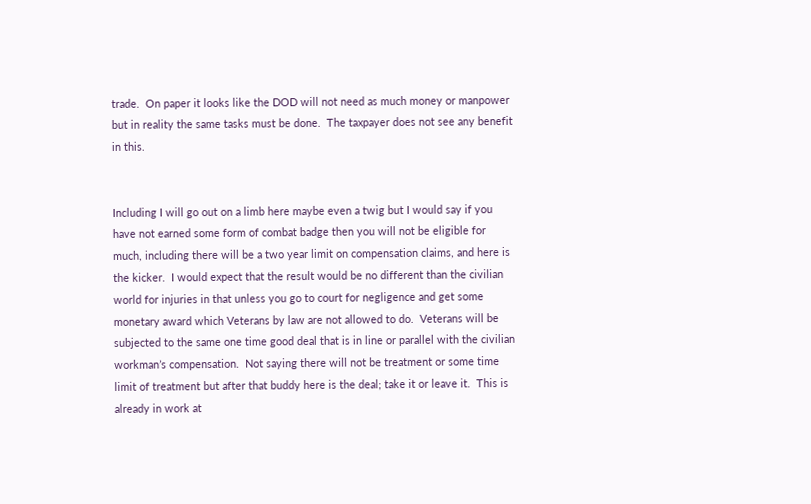trade.  On paper it looks like the DOD will not need as much money or manpower but in reality the same tasks must be done.  The taxpayer does not see any benefit in this.


Including I will go out on a limb here maybe even a twig but I would say if you have not earned some form of combat badge then you will not be eligible for much, including there will be a two year limit on compensation claims, and here is the kicker.  I would expect that the result would be no different than the civilian world for injuries in that unless you go to court for negligence and get some monetary award which Veterans by law are not allowed to do.  Veterans will be subjected to the same one time good deal that is in line or parallel with the civilian workman’s compensation.  Not saying there will not be treatment or some time limit of treatment but after that buddy here is the deal; take it or leave it.  This is already in work at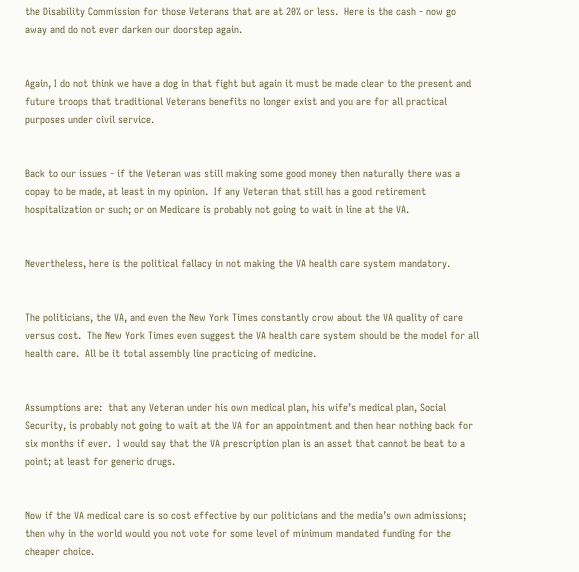the Disability Commission for those Veterans that are at 20% or less.  Here is the cash - now go away and do not ever darken our doorstep again.


Again, I do not think we have a dog in that fight but again it must be made clear to the present and future troops that traditional Veterans benefits no longer exist and you are for all practical purposes under civil service.


Back to our issues - if the Veteran was still making some good money then naturally there was a copay to be made, at least in my opinion.  If any Veteran that still has a good retirement hospitalization or such; or on Medicare is probably not going to wait in line at the VA.


Nevertheless, here is the political fallacy in not making the VA health care system mandatory.


The politicians, the VA, and even the New York Times constantly crow about the VA quality of care versus cost.  The New York Times even suggest the VA health care system should be the model for all health care.  All be it total assembly line practicing of medicine.


Assumptions are:  that any Veteran under his own medical plan, his wife’s medical plan, Social Security, is probably not going to wait at the VA for an appointment and then hear nothing back for six months if ever.  I would say that the VA prescription plan is an asset that cannot be beat to a point; at least for generic drugs.


Now if the VA medical care is so cost effective by our politicians and the media’s own admissions; then why in the world would you not vote for some level of minimum mandated funding for the cheaper choice.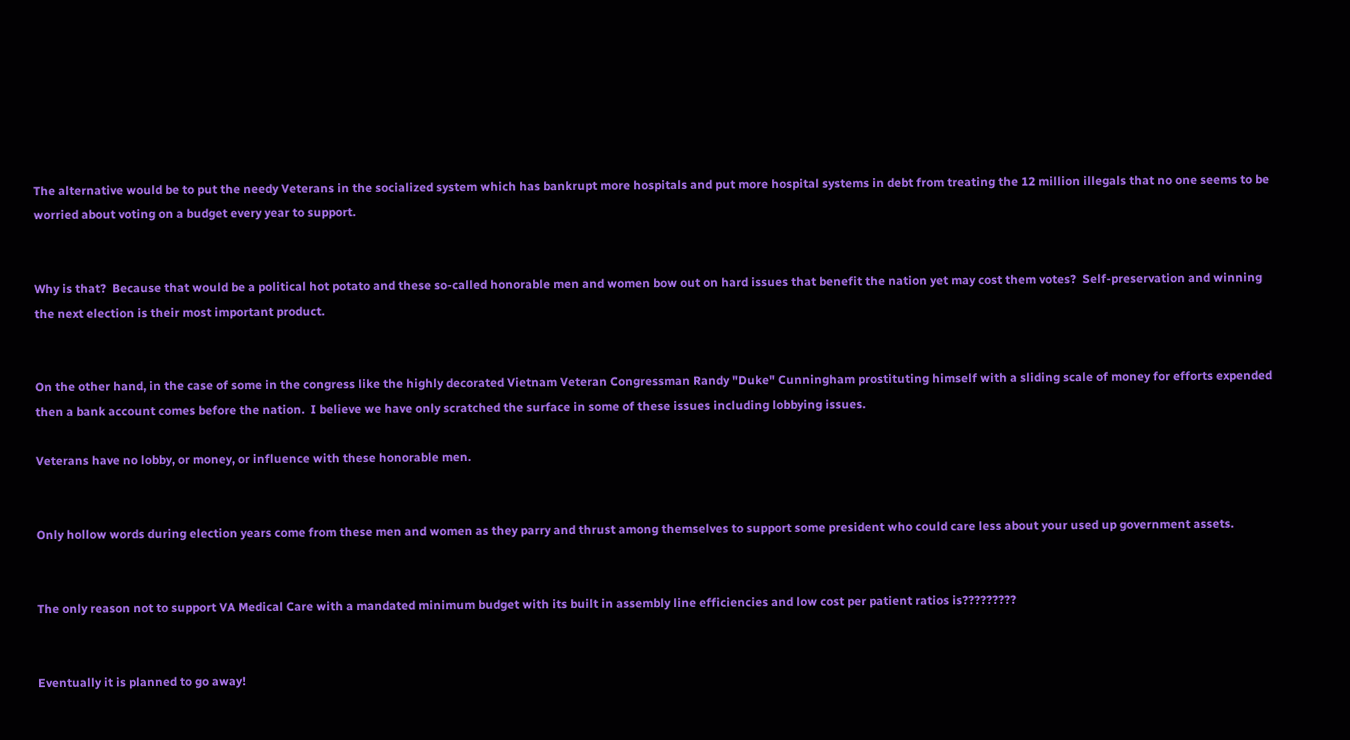The alternative would be to put the needy Veterans in the socialized system which has bankrupt more hospitals and put more hospital systems in debt from treating the 12 million illegals that no one seems to be worried about voting on a budget every year to support.


Why is that?  Because that would be a political hot potato and these so-called honorable men and women bow out on hard issues that benefit the nation yet may cost them votes?  Self-preservation and winning the next election is their most important product.


On the other hand, in the case of some in the congress like the highly decorated Vietnam Veteran Congressman Randy "Duke" Cunningham prostituting himself with a sliding scale of money for efforts expended then a bank account comes before the nation.  I believe we have only scratched the surface in some of these issues including lobbying issues.

Veterans have no lobby, or money, or influence with these honorable men.


Only hollow words during election years come from these men and women as they parry and thrust among themselves to support some president who could care less about your used up government assets.


The only reason not to support VA Medical Care with a mandated minimum budget with its built in assembly line efficiencies and low cost per patient ratios is?????????


Eventually it is planned to go away!